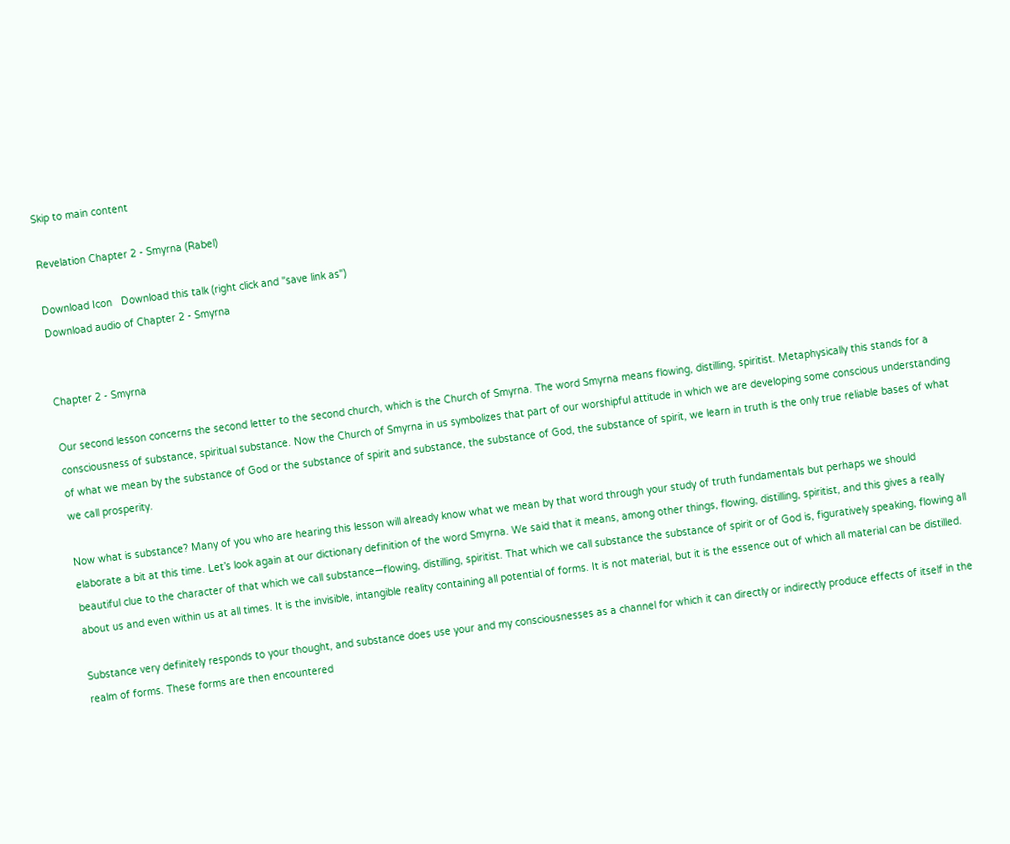Skip to main content

Revelation Chapter 2 - Smyrna (Rabel)

Download Icon   Download this talk (right click and "save link as")
Download audio of Chapter 2 - Smyrna


Chapter 2 - Smyrna

Our second lesson concerns the second letter to the second church, which is the Church of Smyrna. The word Smyrna means flowing, distilling, spiritist. Metaphysically this stands for a consciousness of substance, spiritual substance. Now the Church of Smyrna in us symbolizes that part of our worshipful attitude in which we are developing some conscious understanding of what we mean by the substance of God or the substance of spirit and substance, the substance of God, the substance of spirit, we learn in truth is the only true reliable bases of what we call prosperity.

Now what is substance? Many of you who are hearing this lesson will already know what we mean by that word through your study of truth fundamentals but perhaps we should elaborate a bit at this time. Let’s look again at our dictionary definition of the word Smyrna. We said that it means, among other things, flowing, distilling, spiritist, and this gives a really beautiful clue to the character of that which we call substance—flowing, distilling, spiritist. That which we call substance the substance of spirit or of God is, figuratively speaking, flowing all about us and even within us at all times. It is the invisible, intangible reality containing all potential of forms. It is not material, but it is the essence out of which all material can be distilled.

Substance very definitely responds to your thought, and substance does use your and my consciousnesses as a channel for which it can directly or indirectly produce effects of itself in the realm of forms. These forms are then encountered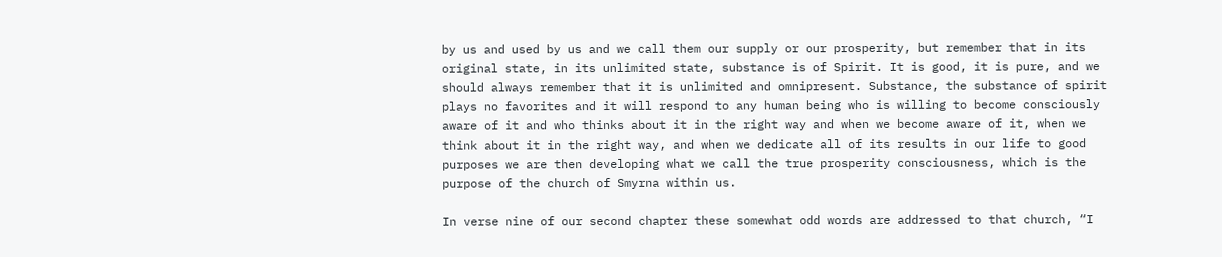by us and used by us and we call them our supply or our prosperity, but remember that in its original state, in its unlimited state, substance is of Spirit. It is good, it is pure, and we should always remember that it is unlimited and omnipresent. Substance, the substance of spirit plays no favorites and it will respond to any human being who is willing to become consciously aware of it and who thinks about it in the right way and when we become aware of it, when we think about it in the right way, and when we dedicate all of its results in our life to good purposes we are then developing what we call the true prosperity consciousness, which is the purpose of the church of Smyrna within us.

In verse nine of our second chapter these somewhat odd words are addressed to that church, “I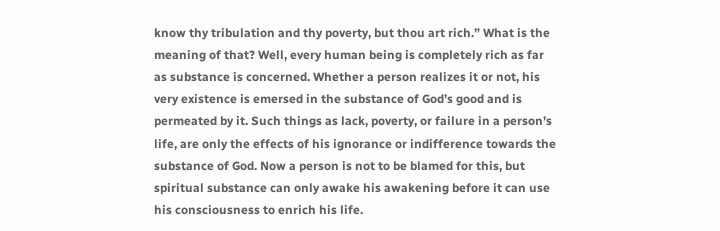know thy tribulation and thy poverty, but thou art rich.” What is the meaning of that? Well, every human being is completely rich as far as substance is concerned. Whether a person realizes it or not, his very existence is emersed in the substance of God’s good and is permeated by it. Such things as lack, poverty, or failure in a person’s life, are only the effects of his ignorance or indifference towards the substance of God. Now a person is not to be blamed for this, but spiritual substance can only awake his awakening before it can use his consciousness to enrich his life.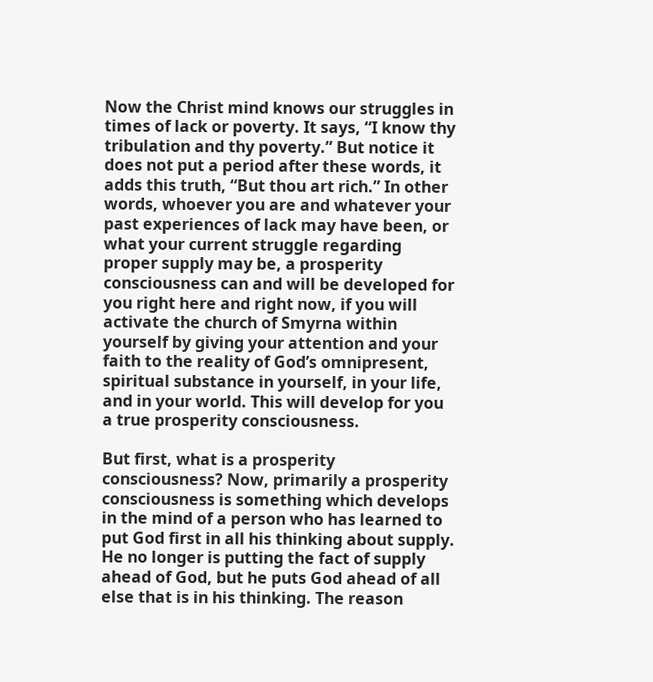Now the Christ mind knows our struggles in times of lack or poverty. It says, “I know thy tribulation and thy poverty.” But notice it does not put a period after these words, it adds this truth, “But thou art rich.” In other words, whoever you are and whatever your past experiences of lack may have been, or what your current struggle regarding proper supply may be, a prosperity consciousness can and will be developed for you right here and right now, if you will activate the church of Smyrna within yourself by giving your attention and your faith to the reality of God’s omnipresent, spiritual substance in yourself, in your life, and in your world. This will develop for you a true prosperity consciousness.

But first, what is a prosperity consciousness? Now, primarily a prosperity consciousness is something which develops in the mind of a person who has learned to put God first in all his thinking about supply. He no longer is putting the fact of supply ahead of God, but he puts God ahead of all else that is in his thinking. The reason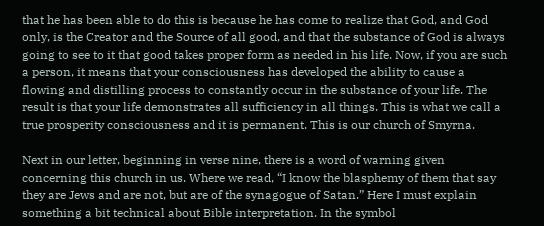that he has been able to do this is because he has come to realize that God, and God only, is the Creator and the Source of all good, and that the substance of God is always going to see to it that good takes proper form as needed in his life. Now, if you are such a person, it means that your consciousness has developed the ability to cause a flowing and distilling process to constantly occur in the substance of your life. The result is that your life demonstrates all sufficiency in all things. This is what we call a true prosperity consciousness and it is permanent. This is our church of Smyrna.

Next in our letter, beginning in verse nine, there is a word of warning given concerning this church in us. Where we read, “I know the blasphemy of them that say they are Jews and are not, but are of the synagogue of Satan.” Here I must explain something a bit technical about Bible interpretation. In the symbol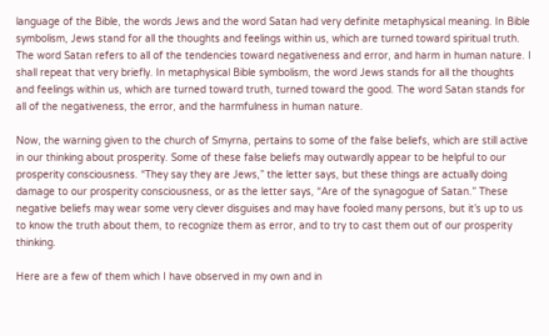language of the Bible, the words Jews and the word Satan had very definite metaphysical meaning. In Bible symbolism, Jews stand for all the thoughts and feelings within us, which are turned toward spiritual truth. The word Satan refers to all of the tendencies toward negativeness and error, and harm in human nature. I shall repeat that very briefly. In metaphysical Bible symbolism, the word Jews stands for all the thoughts and feelings within us, which are turned toward truth, turned toward the good. The word Satan stands for all of the negativeness, the error, and the harmfulness in human nature.

Now, the warning given to the church of Smyrna, pertains to some of the false beliefs, which are still active in our thinking about prosperity. Some of these false beliefs may outwardly appear to be helpful to our prosperity consciousness. “They say they are Jews,” the letter says, but these things are actually doing damage to our prosperity consciousness, or as the letter says, “Are of the synagogue of Satan.” These negative beliefs may wear some very clever disguises and may have fooled many persons, but it’s up to us to know the truth about them, to recognize them as error, and to try to cast them out of our prosperity thinking.

Here are a few of them which I have observed in my own and in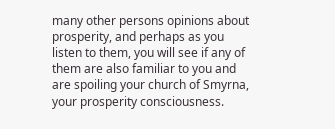many other persons opinions about prosperity, and perhaps as you listen to them, you will see if any of them are also familiar to you and are spoiling your church of Smyrna, your prosperity consciousness.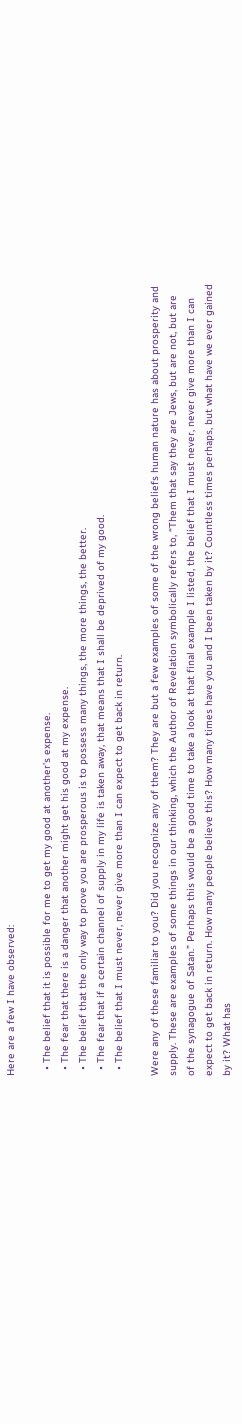Here are a few I have observed:

  • The belief that it is possible for me to get my good at another’s expense.
  • The fear that there is a danger that another might get his good at my expense.
  • The belief that the only way to prove you are prosperous is to possess many things, the more things, the better.
  • The fear that if a certain channel of supply in my life is taken away, that means that I shall be deprived of my good.
  • The belief that I must never, never give more than I can expect to get back in return.

Were any of these familiar to you? Did you recognize any of them? They are but a few examples of some of the wrong beliefs human nature has about prosperity and supply. These are examples of some things in our thinking, which the Author of Revelation symbolically refers to, “Them that say they are Jews, but are not, but are of the synagogue of Satan.” Perhaps this would be a good time to take a look at that final example I listed, the belief that I must never, never give more than I can expect to get back in return. How many people believe this? How many times have you and I been taken by it? Countless times perhaps, but what have we ever gained by it? What has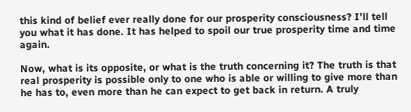this kind of belief ever really done for our prosperity consciousness? I’ll tell you what it has done. It has helped to spoil our true prosperity time and time again.

Now, what is its opposite, or what is the truth concerning it? The truth is that real prosperity is possible only to one who is able or willing to give more than he has to, even more than he can expect to get back in return. A truly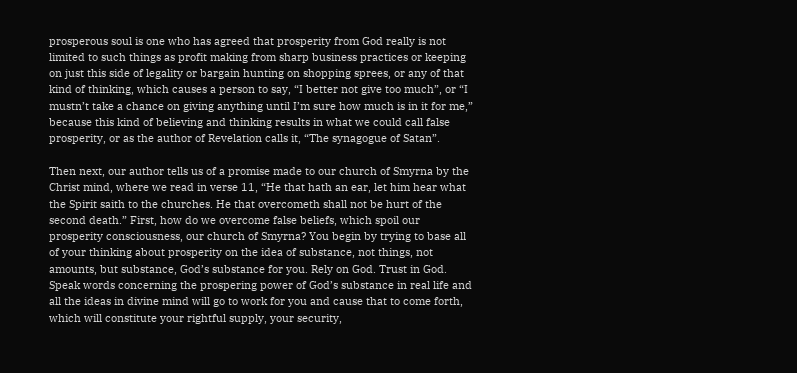prosperous soul is one who has agreed that prosperity from God really is not limited to such things as profit making from sharp business practices or keeping on just this side of legality or bargain hunting on shopping sprees, or any of that kind of thinking, which causes a person to say, “I better not give too much”, or “I mustn’t take a chance on giving anything until I’m sure how much is in it for me,” because this kind of believing and thinking results in what we could call false prosperity, or as the author of Revelation calls it, “The synagogue of Satan”.

Then next, our author tells us of a promise made to our church of Smyrna by the Christ mind, where we read in verse 11, “He that hath an ear, let him hear what the Spirit saith to the churches. He that overcometh shall not be hurt of the second death.” First, how do we overcome false beliefs, which spoil our prosperity consciousness, our church of Smyrna? You begin by trying to base all of your thinking about prosperity on the idea of substance, not things, not amounts, but substance, God’s substance for you. Rely on God. Trust in God. Speak words concerning the prospering power of God’s substance in real life and all the ideas in divine mind will go to work for you and cause that to come forth, which will constitute your rightful supply, your security,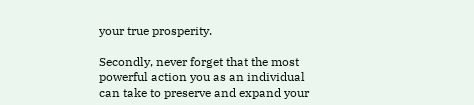your true prosperity.

Secondly, never forget that the most powerful action you as an individual can take to preserve and expand your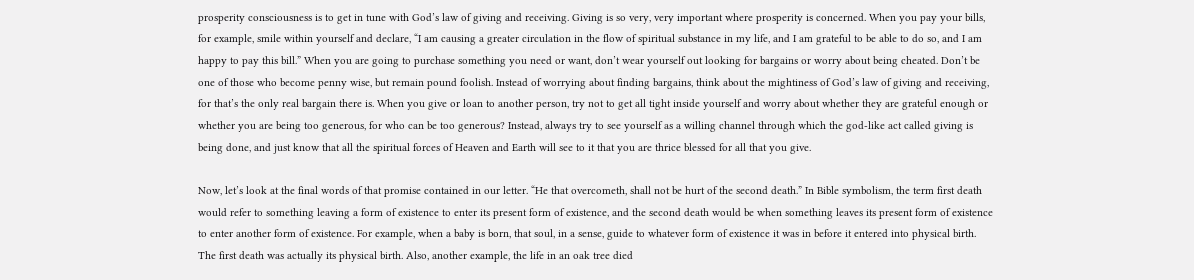prosperity consciousness is to get in tune with God’s law of giving and receiving. Giving is so very, very important where prosperity is concerned. When you pay your bills, for example, smile within yourself and declare, “I am causing a greater circulation in the flow of spiritual substance in my life, and I am grateful to be able to do so, and I am happy to pay this bill.” When you are going to purchase something you need or want, don’t wear yourself out looking for bargains or worry about being cheated. Don’t be one of those who become penny wise, but remain pound foolish. Instead of worrying about finding bargains, think about the mightiness of God’s law of giving and receiving, for that’s the only real bargain there is. When you give or loan to another person, try not to get all tight inside yourself and worry about whether they are grateful enough or whether you are being too generous, for who can be too generous? Instead, always try to see yourself as a willing channel through which the god-like act called giving is being done, and just know that all the spiritual forces of Heaven and Earth will see to it that you are thrice blessed for all that you give.

Now, let’s look at the final words of that promise contained in our letter. “He that overcometh, shall not be hurt of the second death.” In Bible symbolism, the term first death would refer to something leaving a form of existence to enter its present form of existence, and the second death would be when something leaves its present form of existence to enter another form of existence. For example, when a baby is born, that soul, in a sense, guide to whatever form of existence it was in before it entered into physical birth. The first death was actually its physical birth. Also, another example, the life in an oak tree died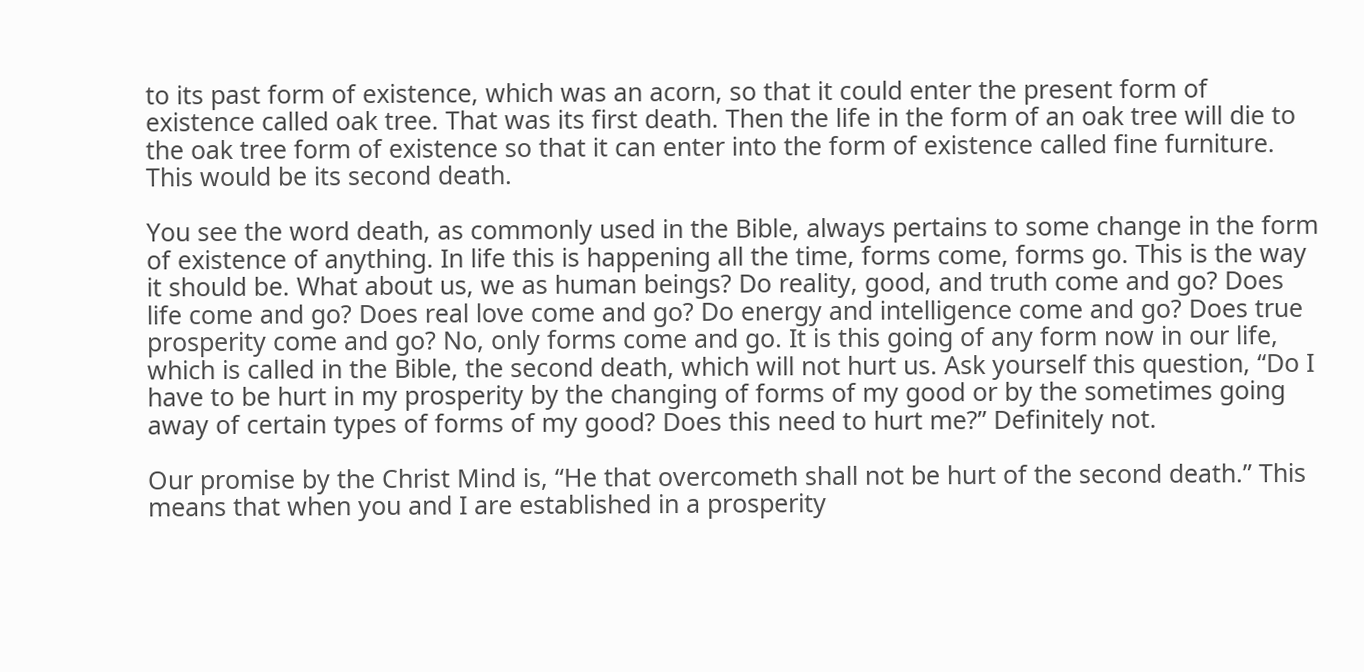to its past form of existence, which was an acorn, so that it could enter the present form of existence called oak tree. That was its first death. Then the life in the form of an oak tree will die to the oak tree form of existence so that it can enter into the form of existence called fine furniture. This would be its second death.

You see the word death, as commonly used in the Bible, always pertains to some change in the form of existence of anything. In life this is happening all the time, forms come, forms go. This is the way it should be. What about us, we as human beings? Do reality, good, and truth come and go? Does life come and go? Does real love come and go? Do energy and intelligence come and go? Does true prosperity come and go? No, only forms come and go. It is this going of any form now in our life, which is called in the Bible, the second death, which will not hurt us. Ask yourself this question, “Do I have to be hurt in my prosperity by the changing of forms of my good or by the sometimes going away of certain types of forms of my good? Does this need to hurt me?” Definitely not.

Our promise by the Christ Mind is, “He that overcometh shall not be hurt of the second death.” This means that when you and I are established in a prosperity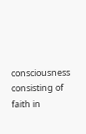consciousness consisting of faith in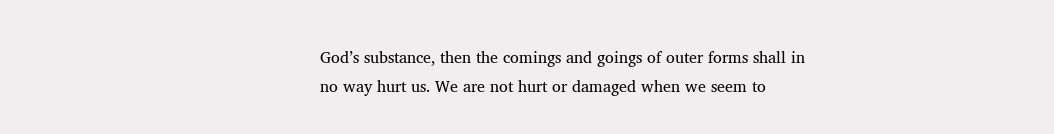God’s substance, then the comings and goings of outer forms shall in no way hurt us. We are not hurt or damaged when we seem to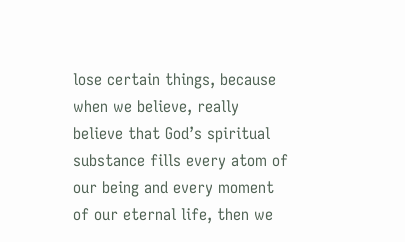lose certain things, because when we believe, really believe that God’s spiritual substance fills every atom of our being and every moment of our eternal life, then we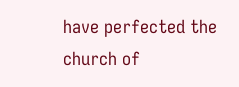have perfected the church of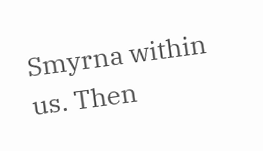Smyrna within us. Then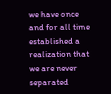we have once and for all time established a realization that we are never separated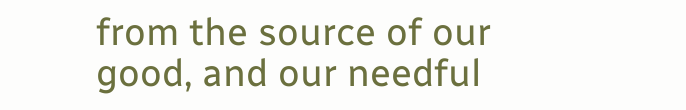from the source of our good, and our needful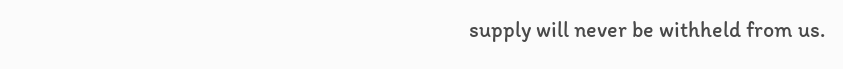supply will never be withheld from us.